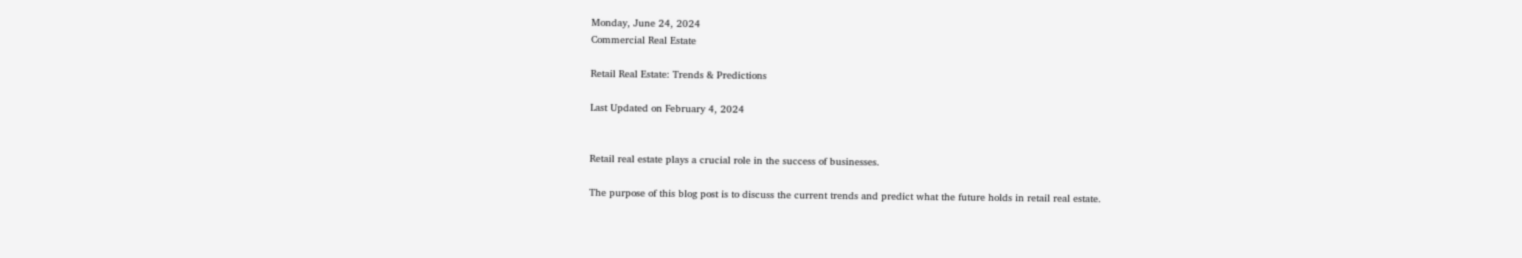Monday, June 24, 2024
Commercial Real Estate

Retail Real Estate: Trends & Predictions

Last Updated on February 4, 2024


Retail real estate plays a crucial role in the success of businesses.

The purpose of this blog post is to discuss the current trends and predict what the future holds in retail real estate.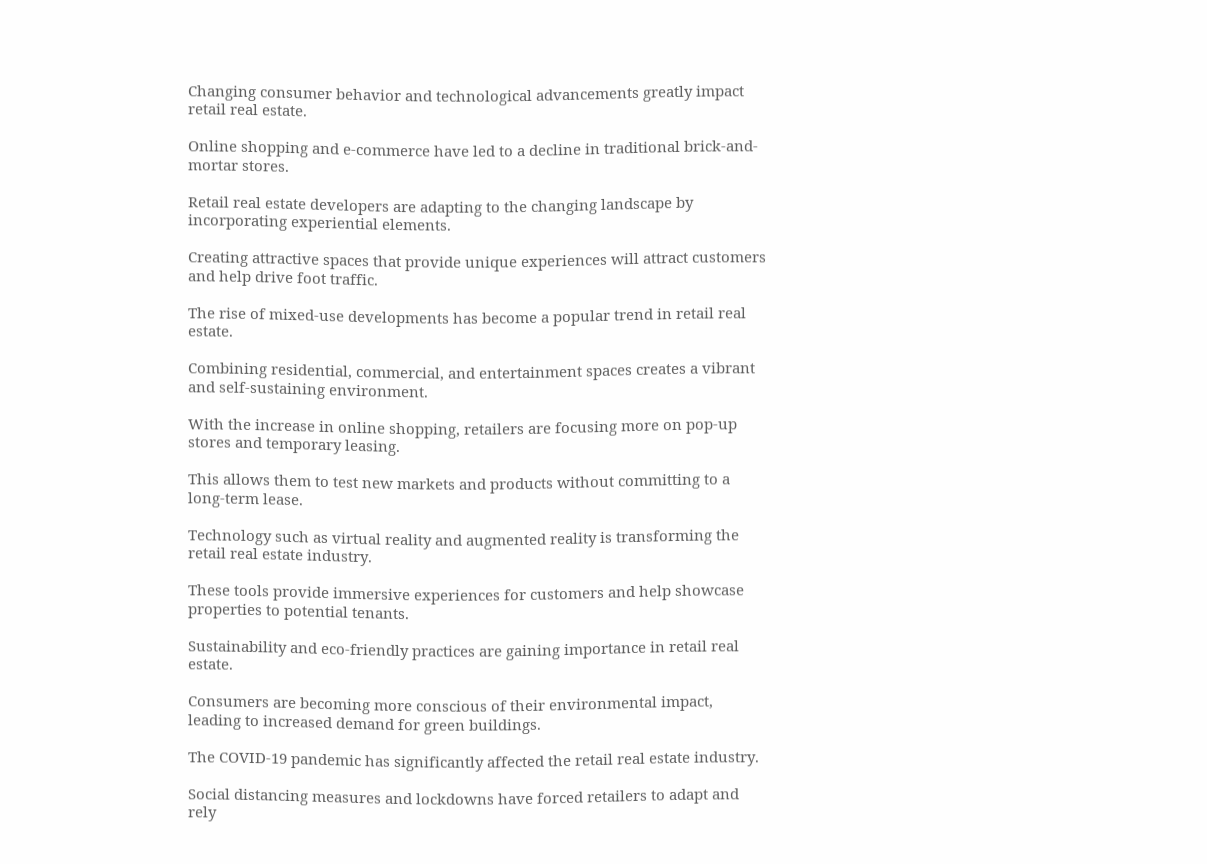Changing consumer behavior and technological advancements greatly impact retail real estate.

Online shopping and e-commerce have led to a decline in traditional brick-and-mortar stores.

Retail real estate developers are adapting to the changing landscape by incorporating experiential elements.

Creating attractive spaces that provide unique experiences will attract customers and help drive foot traffic.

The rise of mixed-use developments has become a popular trend in retail real estate.

Combining residential, commercial, and entertainment spaces creates a vibrant and self-sustaining environment.

With the increase in online shopping, retailers are focusing more on pop-up stores and temporary leasing.

This allows them to test new markets and products without committing to a long-term lease.

Technology such as virtual reality and augmented reality is transforming the retail real estate industry.

These tools provide immersive experiences for customers and help showcase properties to potential tenants.

Sustainability and eco-friendly practices are gaining importance in retail real estate.

Consumers are becoming more conscious of their environmental impact, leading to increased demand for green buildings.

The COVID-19 pandemic has significantly affected the retail real estate industry.

Social distancing measures and lockdowns have forced retailers to adapt and rely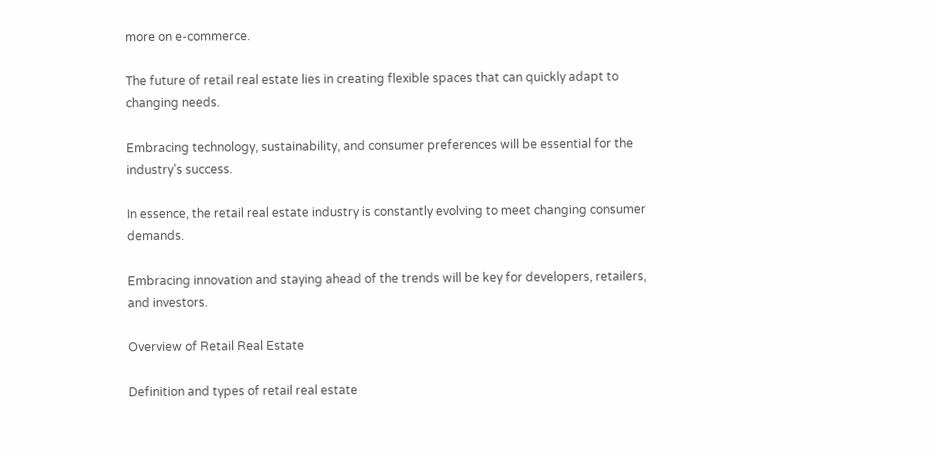more on e-commerce.

The future of retail real estate lies in creating flexible spaces that can quickly adapt to changing needs.

Embracing technology, sustainability, and consumer preferences will be essential for the industry’s success.

In essence, the retail real estate industry is constantly evolving to meet changing consumer demands.

Embracing innovation and staying ahead of the trends will be key for developers, retailers, and investors.

Overview of Retail Real Estate

Definition and types of retail real estate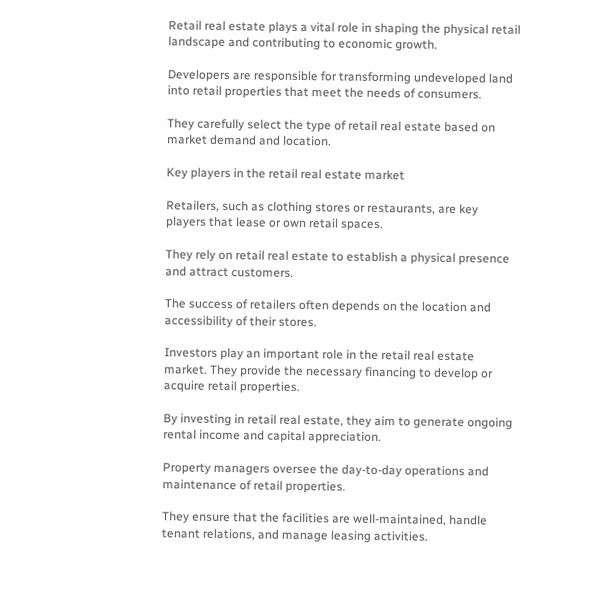Retail real estate plays a vital role in shaping the physical retail landscape and contributing to economic growth.

Developers are responsible for transforming undeveloped land into retail properties that meet the needs of consumers.

They carefully select the type of retail real estate based on market demand and location.

Key players in the retail real estate market

Retailers, such as clothing stores or restaurants, are key players that lease or own retail spaces.

They rely on retail real estate to establish a physical presence and attract customers.

The success of retailers often depends on the location and accessibility of their stores.

Investors play an important role in the retail real estate market. They provide the necessary financing to develop or acquire retail properties.

By investing in retail real estate, they aim to generate ongoing rental income and capital appreciation.

Property managers oversee the day-to-day operations and maintenance of retail properties.

They ensure that the facilities are well-maintained, handle tenant relations, and manage leasing activities.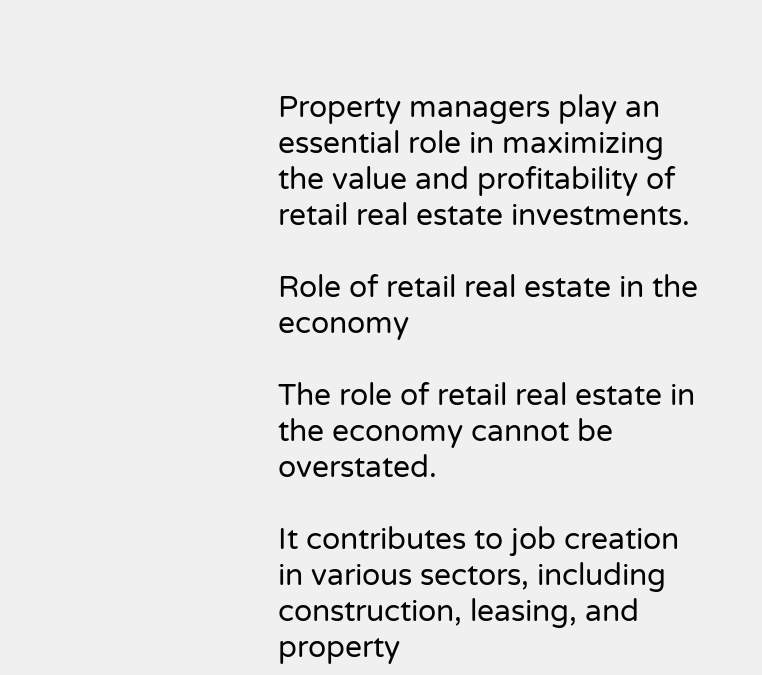Property managers play an essential role in maximizing the value and profitability of retail real estate investments.

Role of retail real estate in the economy

The role of retail real estate in the economy cannot be overstated.

It contributes to job creation in various sectors, including construction, leasing, and property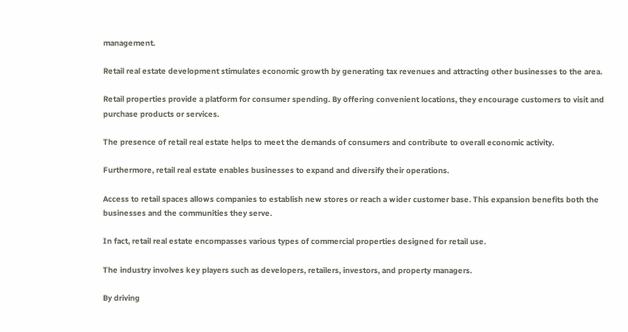management.

Retail real estate development stimulates economic growth by generating tax revenues and attracting other businesses to the area.

Retail properties provide a platform for consumer spending. By offering convenient locations, they encourage customers to visit and purchase products or services.

The presence of retail real estate helps to meet the demands of consumers and contribute to overall economic activity.

Furthermore, retail real estate enables businesses to expand and diversify their operations.

Access to retail spaces allows companies to establish new stores or reach a wider customer base. This expansion benefits both the businesses and the communities they serve.

In fact, retail real estate encompasses various types of commercial properties designed for retail use.

The industry involves key players such as developers, retailers, investors, and property managers.

By driving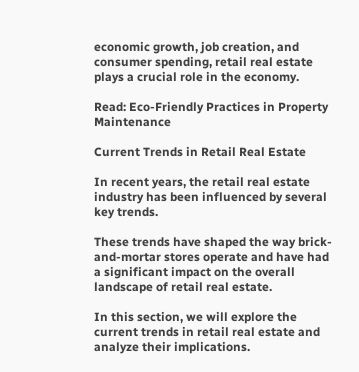economic growth, job creation, and consumer spending, retail real estate plays a crucial role in the economy.

Read: Eco-Friendly Practices in Property Maintenance

Current Trends in Retail Real Estate

In recent years, the retail real estate industry has been influenced by several key trends.

These trends have shaped the way brick-and-mortar stores operate and have had a significant impact on the overall landscape of retail real estate.

In this section, we will explore the current trends in retail real estate and analyze their implications.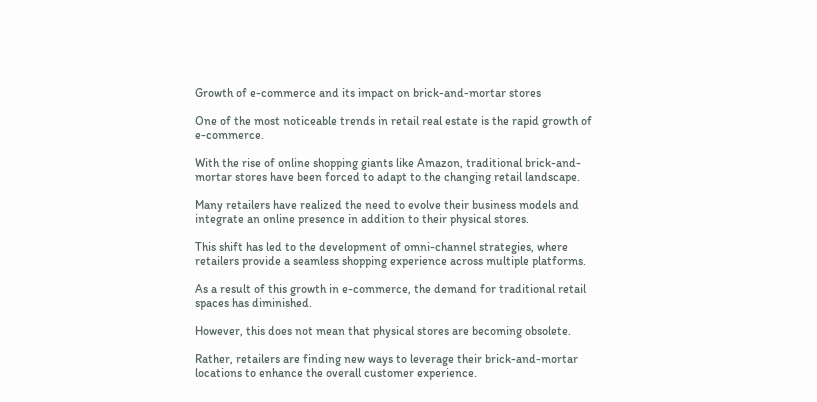Growth of e-commerce and its impact on brick-and-mortar stores

One of the most noticeable trends in retail real estate is the rapid growth of e-commerce.

With the rise of online shopping giants like Amazon, traditional brick-and-mortar stores have been forced to adapt to the changing retail landscape.

Many retailers have realized the need to evolve their business models and integrate an online presence in addition to their physical stores.

This shift has led to the development of omni-channel strategies, where retailers provide a seamless shopping experience across multiple platforms.

As a result of this growth in e-commerce, the demand for traditional retail spaces has diminished.

However, this does not mean that physical stores are becoming obsolete.

Rather, retailers are finding new ways to leverage their brick-and-mortar locations to enhance the overall customer experience.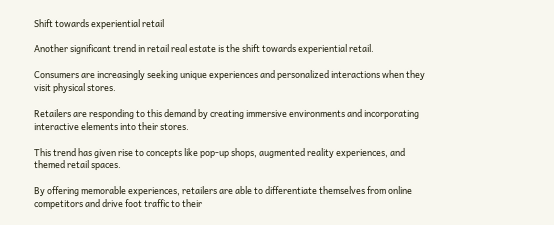Shift towards experiential retail

Another significant trend in retail real estate is the shift towards experiential retail.

Consumers are increasingly seeking unique experiences and personalized interactions when they visit physical stores.

Retailers are responding to this demand by creating immersive environments and incorporating interactive elements into their stores.

This trend has given rise to concepts like pop-up shops, augmented reality experiences, and themed retail spaces.

By offering memorable experiences, retailers are able to differentiate themselves from online competitors and drive foot traffic to their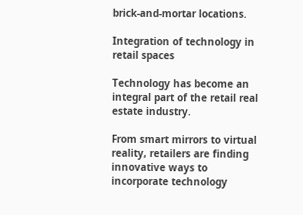brick-and-mortar locations.

Integration of technology in retail spaces

Technology has become an integral part of the retail real estate industry.

From smart mirrors to virtual reality, retailers are finding innovative ways to incorporate technology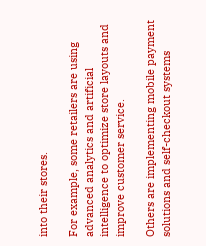into their stores.

For example, some retailers are using advanced analytics and artificial intelligence to optimize store layouts and improve customer service.

Others are implementing mobile payment solutions and self-checkout systems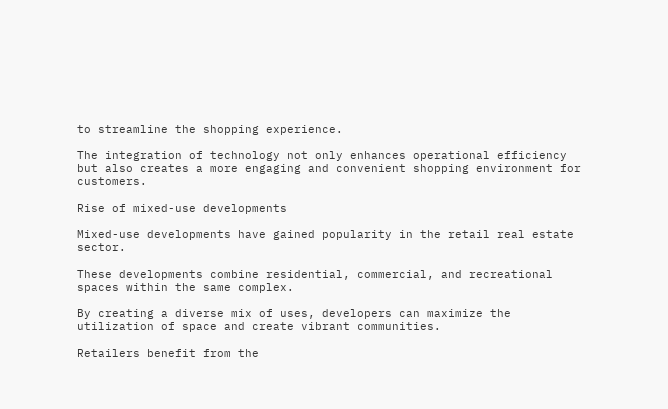to streamline the shopping experience.

The integration of technology not only enhances operational efficiency but also creates a more engaging and convenient shopping environment for customers.

Rise of mixed-use developments

Mixed-use developments have gained popularity in the retail real estate sector.

These developments combine residential, commercial, and recreational spaces within the same complex.

By creating a diverse mix of uses, developers can maximize the utilization of space and create vibrant communities.

Retailers benefit from the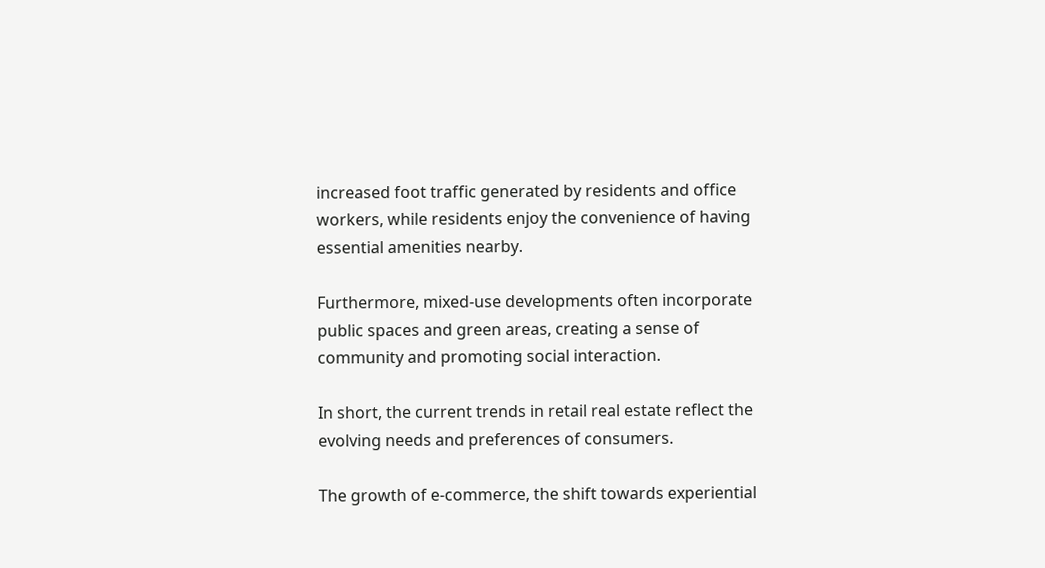increased foot traffic generated by residents and office workers, while residents enjoy the convenience of having essential amenities nearby.

Furthermore, mixed-use developments often incorporate public spaces and green areas, creating a sense of community and promoting social interaction.

In short, the current trends in retail real estate reflect the evolving needs and preferences of consumers.

The growth of e-commerce, the shift towards experiential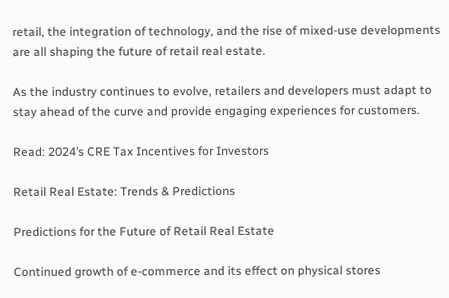retail, the integration of technology, and the rise of mixed-use developments are all shaping the future of retail real estate.

As the industry continues to evolve, retailers and developers must adapt to stay ahead of the curve and provide engaging experiences for customers.

Read: 2024’s CRE Tax Incentives for Investors

Retail Real Estate: Trends & Predictions

Predictions for the Future of Retail Real Estate

Continued growth of e-commerce and its effect on physical stores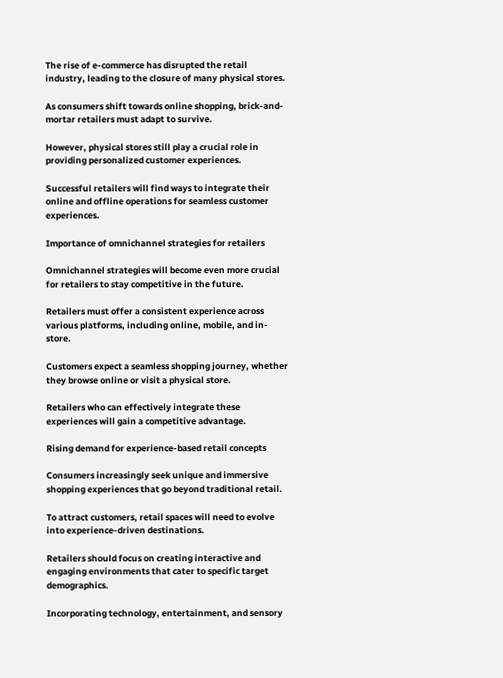The rise of e-commerce has disrupted the retail industry, leading to the closure of many physical stores.

As consumers shift towards online shopping, brick-and-mortar retailers must adapt to survive.

However, physical stores still play a crucial role in providing personalized customer experiences.

Successful retailers will find ways to integrate their online and offline operations for seamless customer experiences.

Importance of omnichannel strategies for retailers

Omnichannel strategies will become even more crucial for retailers to stay competitive in the future.

Retailers must offer a consistent experience across various platforms, including online, mobile, and in-store.

Customers expect a seamless shopping journey, whether they browse online or visit a physical store.

Retailers who can effectively integrate these experiences will gain a competitive advantage.

Rising demand for experience-based retail concepts

Consumers increasingly seek unique and immersive shopping experiences that go beyond traditional retail.

To attract customers, retail spaces will need to evolve into experience-driven destinations.

Retailers should focus on creating interactive and engaging environments that cater to specific target demographics.

Incorporating technology, entertainment, and sensory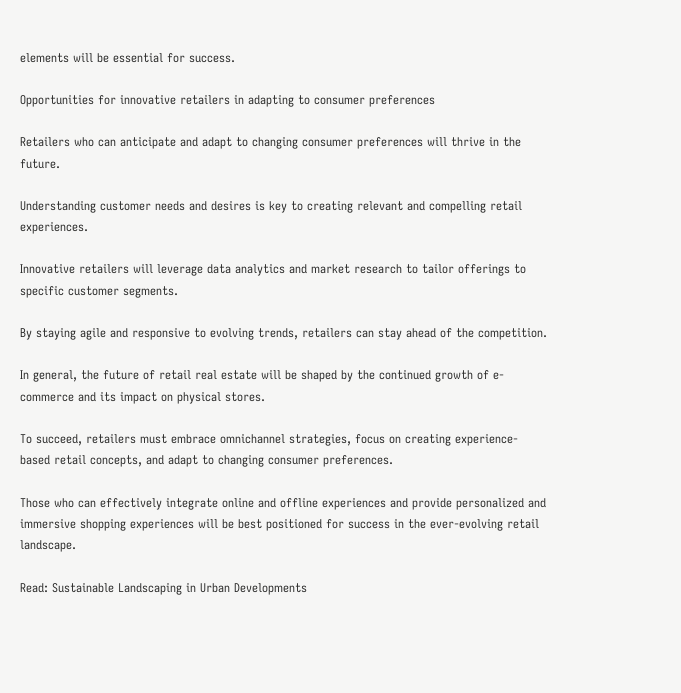elements will be essential for success.

Opportunities for innovative retailers in adapting to consumer preferences

Retailers who can anticipate and adapt to changing consumer preferences will thrive in the future.

Understanding customer needs and desires is key to creating relevant and compelling retail experiences.

Innovative retailers will leverage data analytics and market research to tailor offerings to specific customer segments.

By staying agile and responsive to evolving trends, retailers can stay ahead of the competition.

In general, the future of retail real estate will be shaped by the continued growth of e-commerce and its impact on physical stores.

To succeed, retailers must embrace omnichannel strategies, focus on creating experience-based retail concepts, and adapt to changing consumer preferences.

Those who can effectively integrate online and offline experiences and provide personalized and immersive shopping experiences will be best positioned for success in the ever-evolving retail landscape.

Read: Sustainable Landscaping in Urban Developments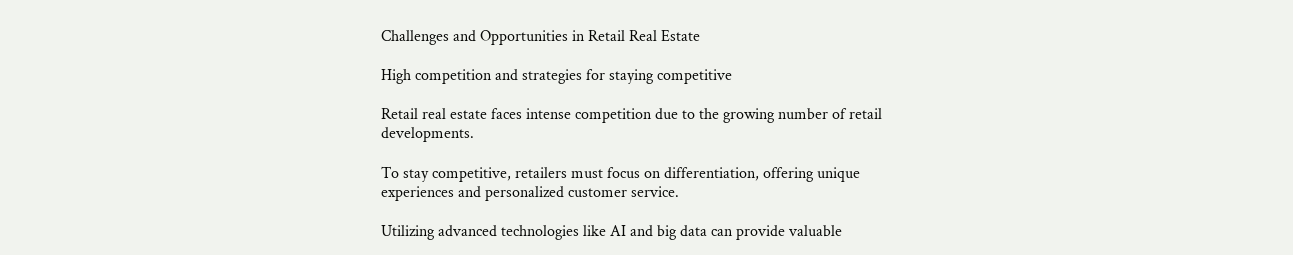Challenges and Opportunities in Retail Real Estate

High competition and strategies for staying competitive

Retail real estate faces intense competition due to the growing number of retail developments.

To stay competitive, retailers must focus on differentiation, offering unique experiences and personalized customer service.

Utilizing advanced technologies like AI and big data can provide valuable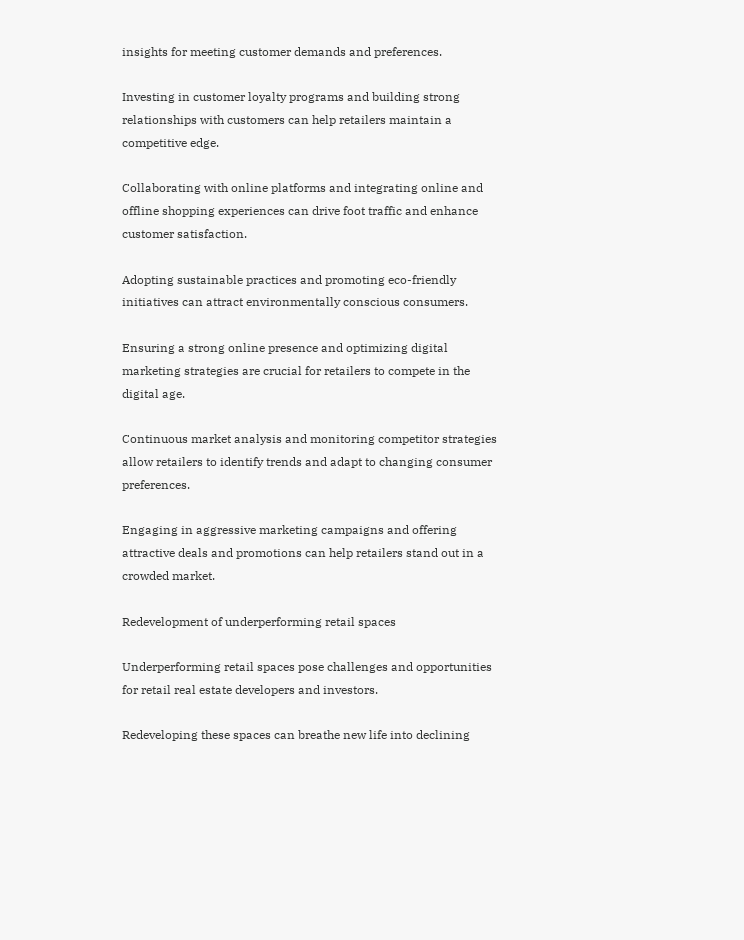insights for meeting customer demands and preferences.

Investing in customer loyalty programs and building strong relationships with customers can help retailers maintain a competitive edge.

Collaborating with online platforms and integrating online and offline shopping experiences can drive foot traffic and enhance customer satisfaction.

Adopting sustainable practices and promoting eco-friendly initiatives can attract environmentally conscious consumers.

Ensuring a strong online presence and optimizing digital marketing strategies are crucial for retailers to compete in the digital age.

Continuous market analysis and monitoring competitor strategies allow retailers to identify trends and adapt to changing consumer preferences.

Engaging in aggressive marketing campaigns and offering attractive deals and promotions can help retailers stand out in a crowded market.

Redevelopment of underperforming retail spaces

Underperforming retail spaces pose challenges and opportunities for retail real estate developers and investors.

Redeveloping these spaces can breathe new life into declining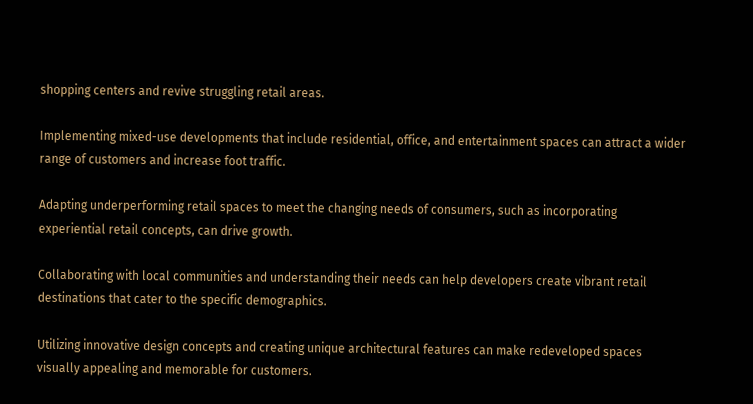shopping centers and revive struggling retail areas.

Implementing mixed-use developments that include residential, office, and entertainment spaces can attract a wider range of customers and increase foot traffic.

Adapting underperforming retail spaces to meet the changing needs of consumers, such as incorporating experiential retail concepts, can drive growth.

Collaborating with local communities and understanding their needs can help developers create vibrant retail destinations that cater to the specific demographics.

Utilizing innovative design concepts and creating unique architectural features can make redeveloped spaces visually appealing and memorable for customers.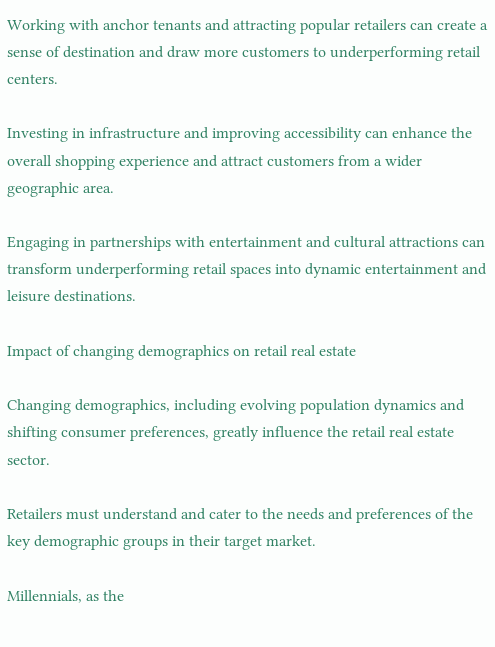Working with anchor tenants and attracting popular retailers can create a sense of destination and draw more customers to underperforming retail centers.

Investing in infrastructure and improving accessibility can enhance the overall shopping experience and attract customers from a wider geographic area.

Engaging in partnerships with entertainment and cultural attractions can transform underperforming retail spaces into dynamic entertainment and leisure destinations.

Impact of changing demographics on retail real estate

Changing demographics, including evolving population dynamics and shifting consumer preferences, greatly influence the retail real estate sector.

Retailers must understand and cater to the needs and preferences of the key demographic groups in their target market.

Millennials, as the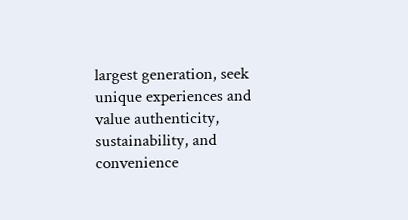largest generation, seek unique experiences and value authenticity, sustainability, and convenience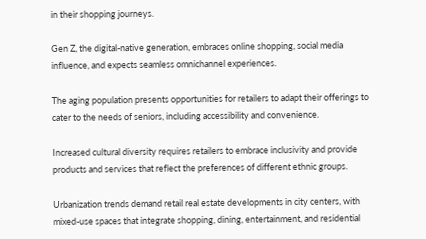in their shopping journeys.

Gen Z, the digital-native generation, embraces online shopping, social media influence, and expects seamless omnichannel experiences.

The aging population presents opportunities for retailers to adapt their offerings to cater to the needs of seniors, including accessibility and convenience.

Increased cultural diversity requires retailers to embrace inclusivity and provide products and services that reflect the preferences of different ethnic groups.

Urbanization trends demand retail real estate developments in city centers, with mixed-use spaces that integrate shopping, dining, entertainment, and residential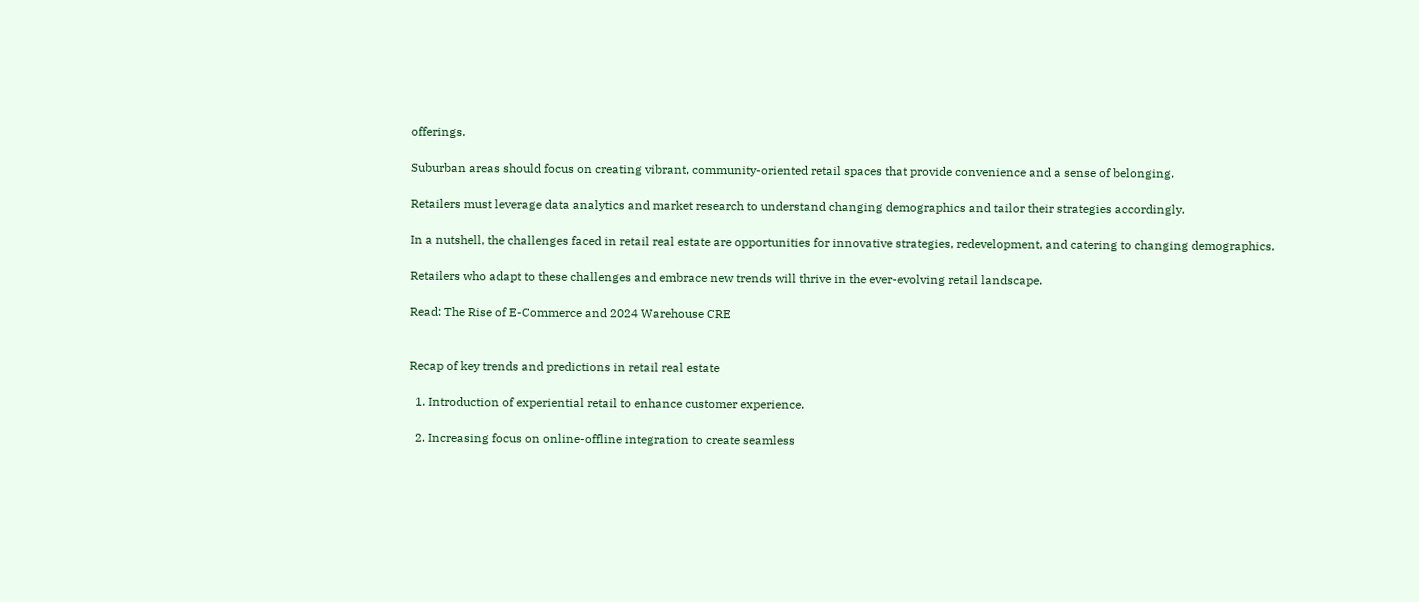offerings.

Suburban areas should focus on creating vibrant, community-oriented retail spaces that provide convenience and a sense of belonging.

Retailers must leverage data analytics and market research to understand changing demographics and tailor their strategies accordingly.

In a nutshell, the challenges faced in retail real estate are opportunities for innovative strategies, redevelopment, and catering to changing demographics.

Retailers who adapt to these challenges and embrace new trends will thrive in the ever-evolving retail landscape.

Read: The Rise of E-Commerce and 2024 Warehouse CRE


Recap of key trends and predictions in retail real estate

  1. Introduction of experiential retail to enhance customer experience.

  2. Increasing focus on online-offline integration to create seamless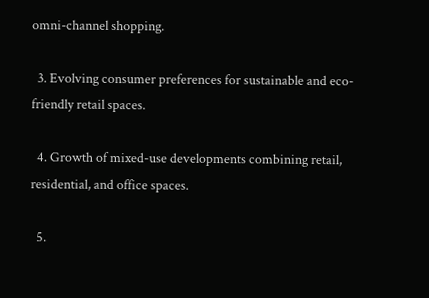omni-channel shopping.

  3. Evolving consumer preferences for sustainable and eco-friendly retail spaces.

  4. Growth of mixed-use developments combining retail, residential, and office spaces.

  5.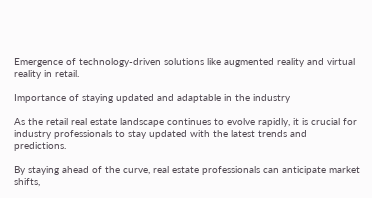Emergence of technology-driven solutions like augmented reality and virtual reality in retail.

Importance of staying updated and adaptable in the industry

As the retail real estate landscape continues to evolve rapidly, it is crucial for industry professionals to stay updated with the latest trends and predictions.

By staying ahead of the curve, real estate professionals can anticipate market shifts,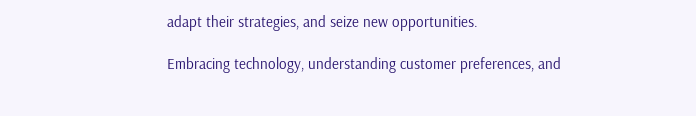adapt their strategies, and seize new opportunities.

Embracing technology, understanding customer preferences, and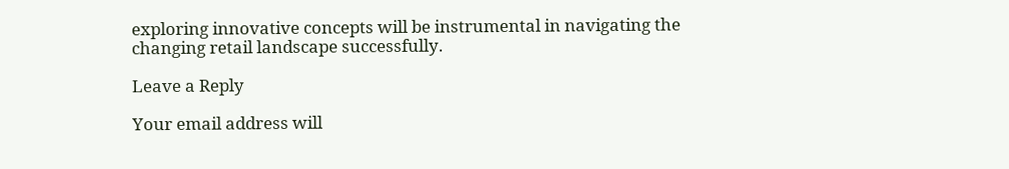exploring innovative concepts will be instrumental in navigating the changing retail landscape successfully.

Leave a Reply

Your email address will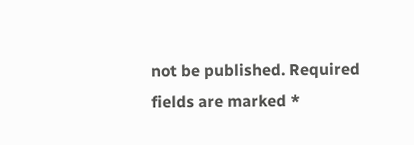not be published. Required fields are marked *